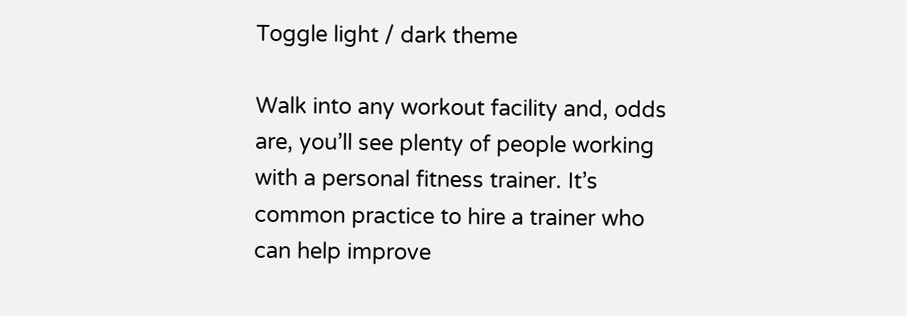Toggle light / dark theme

Walk into any workout facility and, odds are, you’ll see plenty of people working with a personal fitness trainer. It’s common practice to hire a trainer who can help improve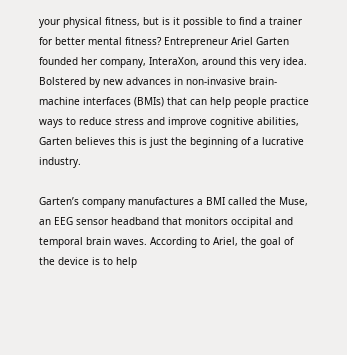your physical fitness, but is it possible to find a trainer for better mental fitness? Entrepreneur Ariel Garten founded her company, InteraXon, around this very idea. Bolstered by new advances in non-invasive brain-machine interfaces (BMIs) that can help people practice ways to reduce stress and improve cognitive abilities, Garten believes this is just the beginning of a lucrative industry.

Garten’s company manufactures a BMI called the Muse, an EEG sensor headband that monitors occipital and temporal brain waves. According to Ariel, the goal of the device is to help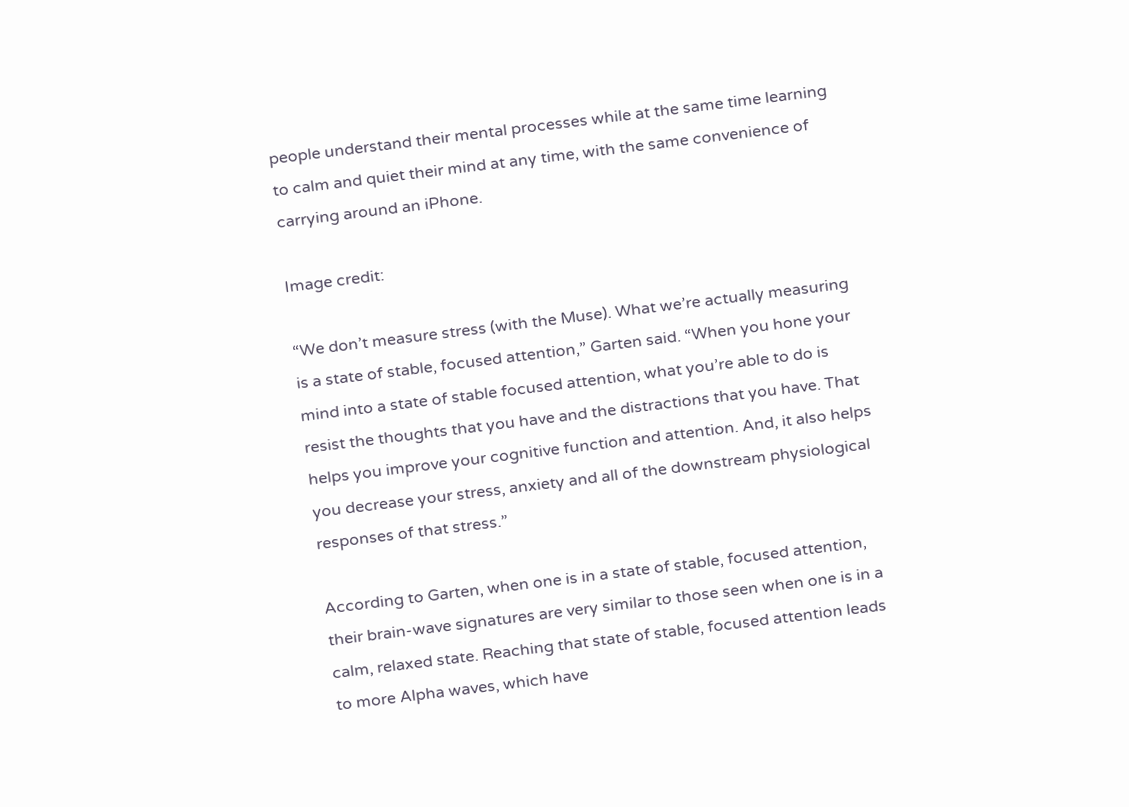people understand their mental processes while at the same time learning to calm and quiet their mind at any time, with the same convenience of carrying around an iPhone.

Image credit:

“We don’t measure stress (with the Muse). What we’re actually measuring is a state of stable, focused attention,” Garten said. “When you hone your mind into a state of stable focused attention, what you’re able to do is resist the thoughts that you have and the distractions that you have. That helps you improve your cognitive function and attention. And, it also helps you decrease your stress, anxiety and all of the downstream physiological responses of that stress.”

According to Garten, when one is in a state of stable, focused attention, their brain-wave signatures are very similar to those seen when one is in a calm, relaxed state. Reaching that state of stable, focused attention leads to more Alpha waves, which have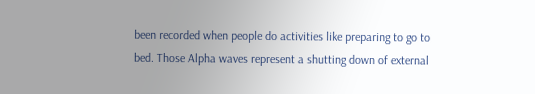been recorded when people do activities like preparing to go to bed. Those Alpha waves represent a shutting down of external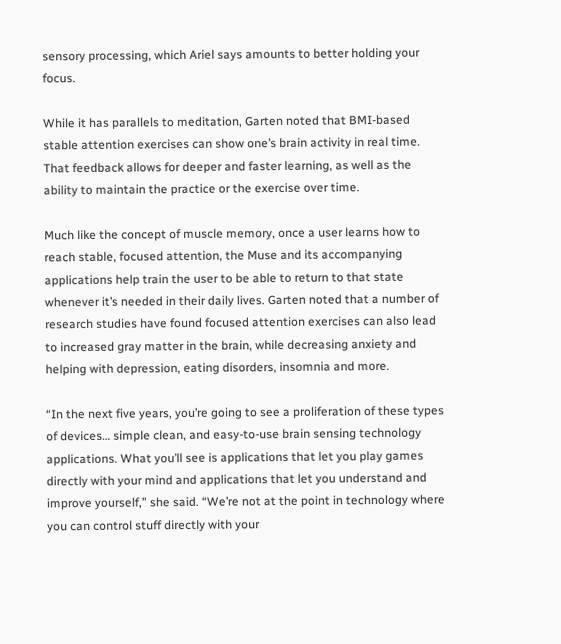sensory processing, which Ariel says amounts to better holding your focus.

While it has parallels to meditation, Garten noted that BMI-based stable attention exercises can show one’s brain activity in real time. That feedback allows for deeper and faster learning, as well as the ability to maintain the practice or the exercise over time.

Much like the concept of muscle memory, once a user learns how to reach stable, focused attention, the Muse and its accompanying applications help train the user to be able to return to that state whenever it’s needed in their daily lives. Garten noted that a number of research studies have found focused attention exercises can also lead to increased gray matter in the brain, while decreasing anxiety and helping with depression, eating disorders, insomnia and more.

“In the next five years, you’re going to see a proliferation of these types of devices… simple clean, and easy-to-use brain sensing technology applications. What you’ll see is applications that let you play games directly with your mind and applications that let you understand and improve yourself,” she said. “We’re not at the point in technology where you can control stuff directly with your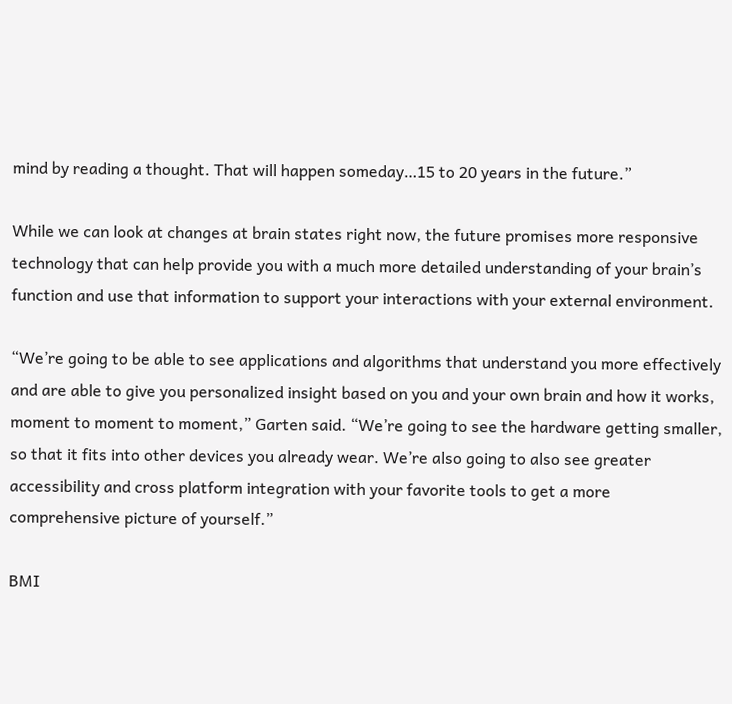mind by reading a thought. That will happen someday…15 to 20 years in the future.”

While we can look at changes at brain states right now, the future promises more responsive technology that can help provide you with a much more detailed understanding of your brain’s function and use that information to support your interactions with your external environment.

“We’re going to be able to see applications and algorithms that understand you more effectively and are able to give you personalized insight based on you and your own brain and how it works, moment to moment to moment,” Garten said. “We’re going to see the hardware getting smaller, so that it fits into other devices you already wear. We’re also going to also see greater accessibility and cross platform integration with your favorite tools to get a more comprehensive picture of yourself.”

BMI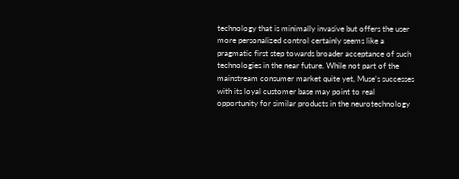technology that is minimally invasive but offers the user more personalized control certainly seems like a pragmatic first step towards broader acceptance of such technologies in the near future. While not part of the mainstream consumer market quite yet, Muse’s successes with its loyal customer base may point to real opportunity for similar products in the neurotechnology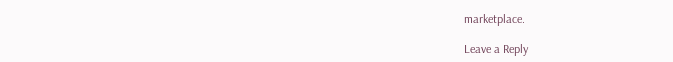marketplace.

Leave a Reply